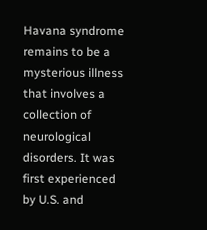Havana syndrome remains to be a mysterious illness that involves a collection of neurological disorders. It was first experienced by U.S. and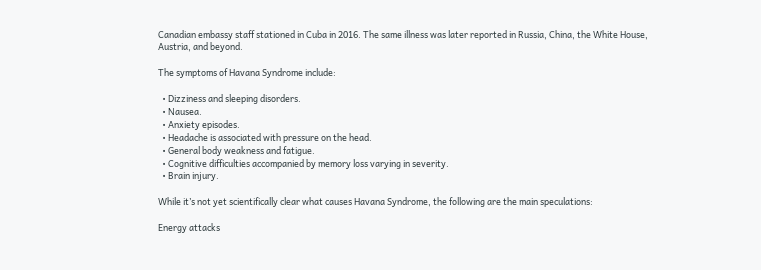Canadian embassy staff stationed in Cuba in 2016. The same illness was later reported in Russia, China, the White House, Austria, and beyond.

The symptoms of Havana Syndrome include:

  • Dizziness and sleeping disorders.
  • Nausea.
  • Anxiety episodes.
  • Headache is associated with pressure on the head.
  • General body weakness and fatigue.
  • Cognitive difficulties accompanied by memory loss varying in severity.
  • Brain injury.

While it’s not yet scientifically clear what causes Havana Syndrome, the following are the main speculations:

Energy attacks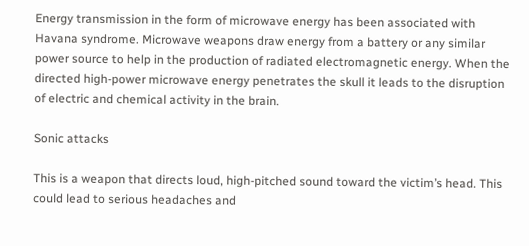Energy transmission in the form of microwave energy has been associated with Havana syndrome. Microwave weapons draw energy from a battery or any similar power source to help in the production of radiated electromagnetic energy. When the directed high-power microwave energy penetrates the skull it leads to the disruption of electric and chemical activity in the brain.

Sonic attacks

This is a weapon that directs loud, high-pitched sound toward the victim’s head. This could lead to serious headaches and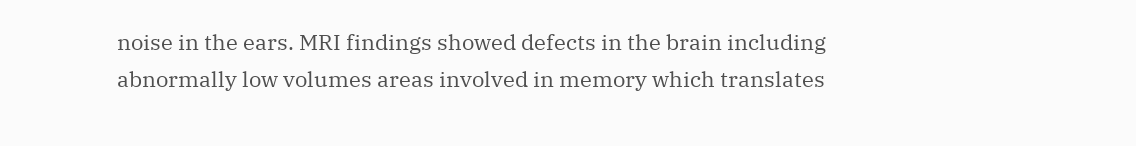noise in the ears. MRI findings showed defects in the brain including abnormally low volumes areas involved in memory which translates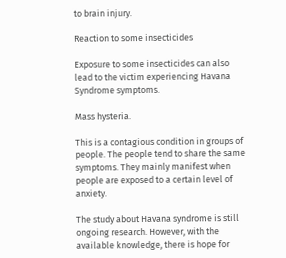to brain injury.

Reaction to some insecticides

Exposure to some insecticides can also lead to the victim experiencing Havana Syndrome symptoms.

Mass hysteria.

This is a contagious condition in groups of people. The people tend to share the same symptoms. They mainly manifest when people are exposed to a certain level of anxiety.

The study about Havana syndrome is still ongoing research. However, with the available knowledge, there is hope for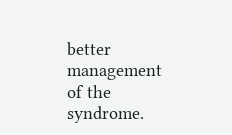better management of the syndrome.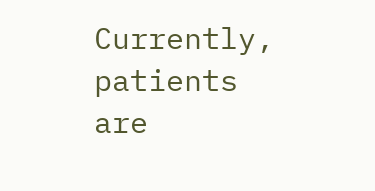Currently, patients are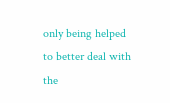only being helped to better deal with the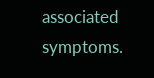associated symptoms.